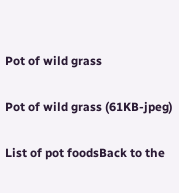Pot of wild grass

Pot of wild grass (61KB-jpeg)

List of pot foodsBack to the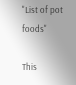"List of pot foods"

This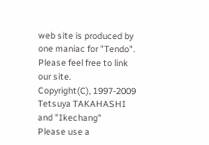web site is produced by one maniac for "Tendo". Please feel free to link our site.
Copyright(C), 1997-2009 Tetsuya TAKAHASHI and "Ikechang"
Please use a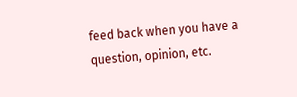feed back when you have a question, opinion, etc.